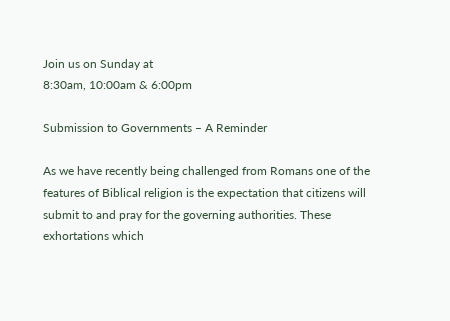Join us on Sunday at
8:30am, 10:00am & 6:00pm

Submission to Governments – A Reminder

As we have recently being challenged from Romans one of the features of Biblical religion is the expectation that citizens will submit to and pray for the governing authorities. These exhortations which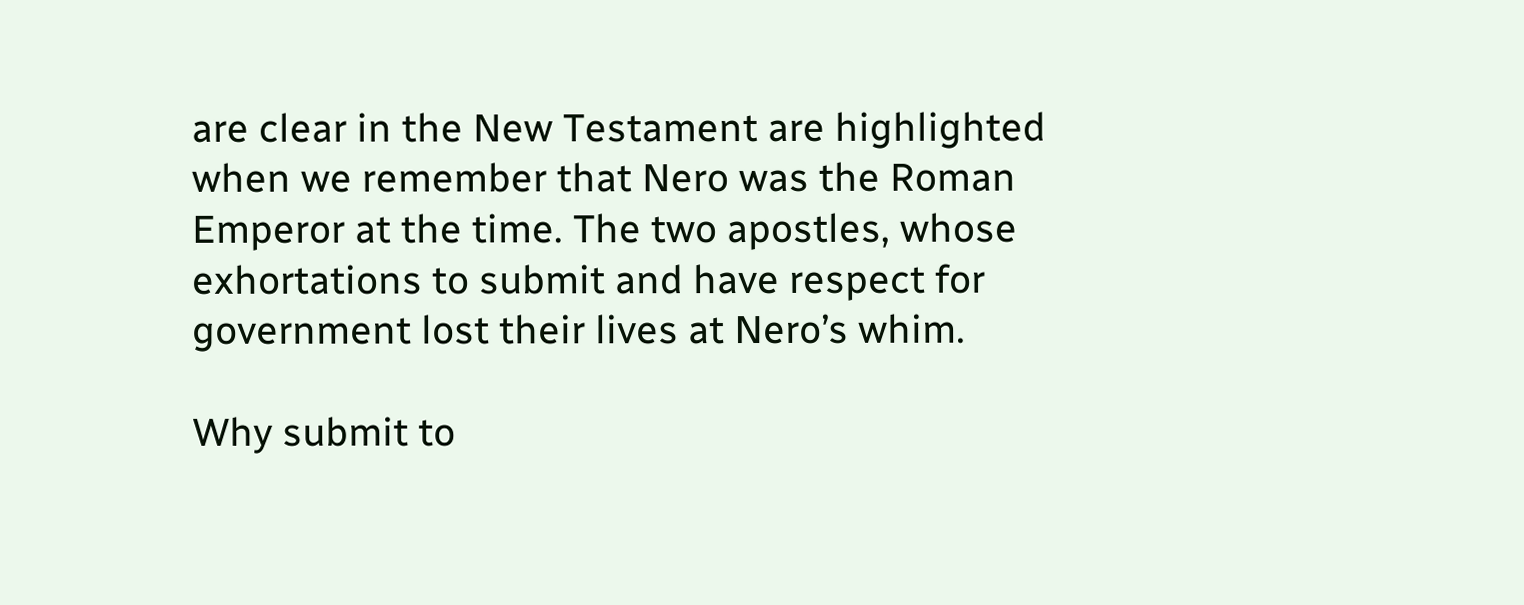are clear in the New Testament are highlighted when we remember that Nero was the Roman Emperor at the time. The two apostles, whose exhortations to submit and have respect for government lost their lives at Nero’s whim.

Why submit to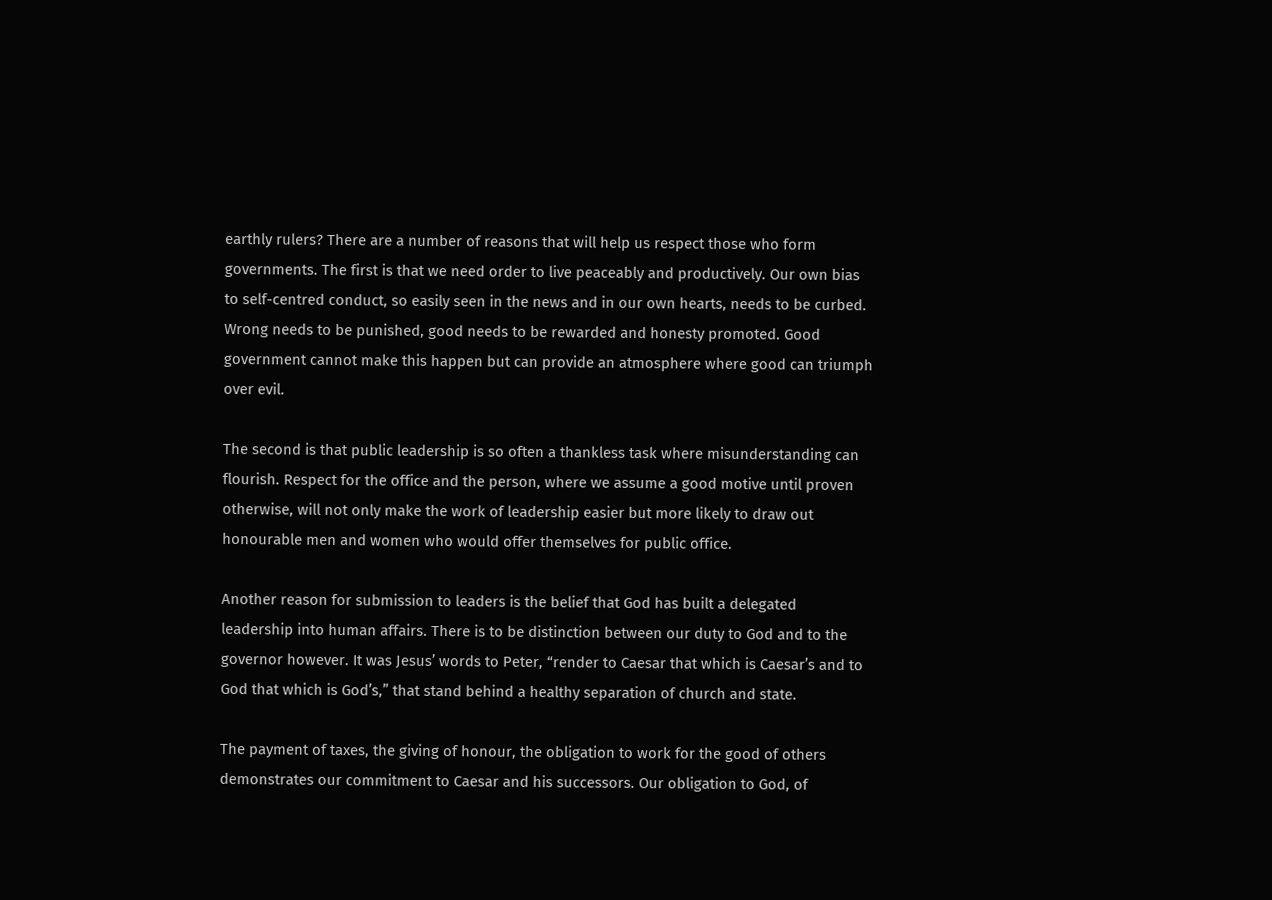earthly rulers? There are a number of reasons that will help us respect those who form governments. The first is that we need order to live peaceably and productively. Our own bias to self-centred conduct, so easily seen in the news and in our own hearts, needs to be curbed. Wrong needs to be punished, good needs to be rewarded and honesty promoted. Good government cannot make this happen but can provide an atmosphere where good can triumph over evil.

The second is that public leadership is so often a thankless task where misunderstanding can flourish. Respect for the office and the person, where we assume a good motive until proven otherwise, will not only make the work of leadership easier but more likely to draw out honourable men and women who would offer themselves for public office.

Another reason for submission to leaders is the belief that God has built a delegated leadership into human affairs. There is to be distinction between our duty to God and to the governor however. It was Jesus’ words to Peter, “render to Caesar that which is Caesar’s and to God that which is God’s,” that stand behind a healthy separation of church and state.

The payment of taxes, the giving of honour, the obligation to work for the good of others demonstrates our commitment to Caesar and his successors. Our obligation to God, of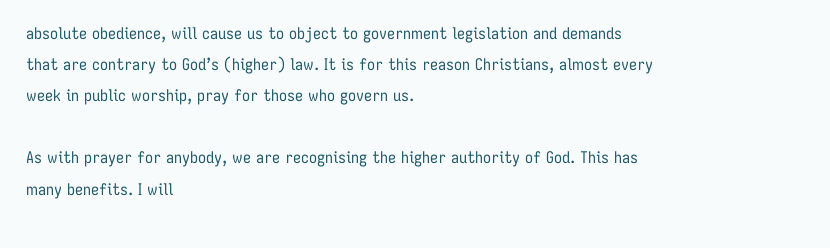absolute obedience, will cause us to object to government legislation and demands that are contrary to God’s (higher) law. It is for this reason Christians, almost every week in public worship, pray for those who govern us.

As with prayer for anybody, we are recognising the higher authority of God. This has many benefits. I will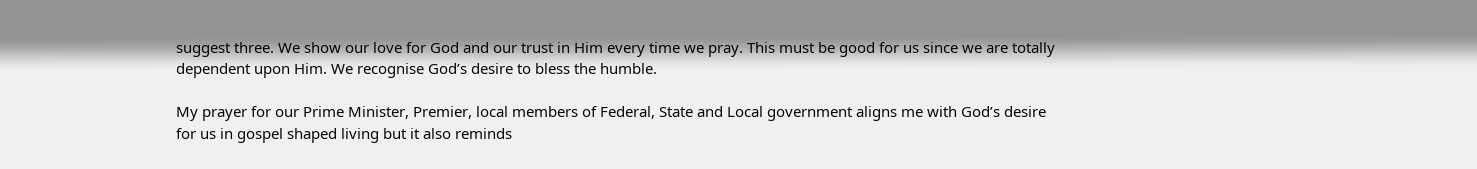suggest three. We show our love for God and our trust in Him every time we pray. This must be good for us since we are totally dependent upon Him. We recognise God’s desire to bless the humble.

My prayer for our Prime Minister, Premier, local members of Federal, State and Local government aligns me with God’s desire for us in gospel shaped living but it also reminds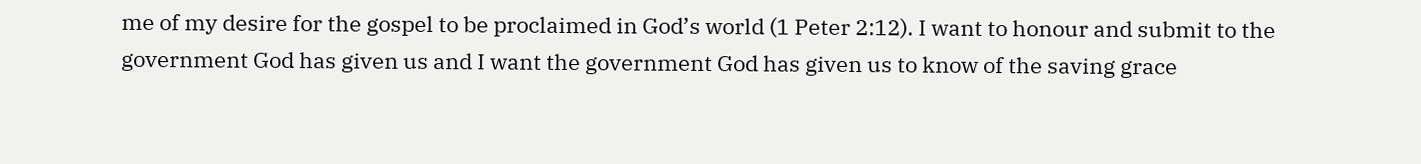me of my desire for the gospel to be proclaimed in God’s world (1 Peter 2:12). I want to honour and submit to the government God has given us and I want the government God has given us to know of the saving grace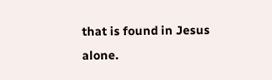that is found in Jesus alone.